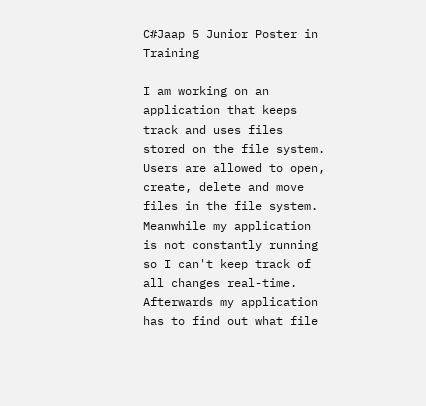C#Jaap 5 Junior Poster in Training

I am working on an application that keeps track and uses files stored on the file system. Users are allowed to open, create, delete and move files in the file system. Meanwhile my application is not constantly running so I can't keep track of all changes real-time. Afterwards my application has to find out what file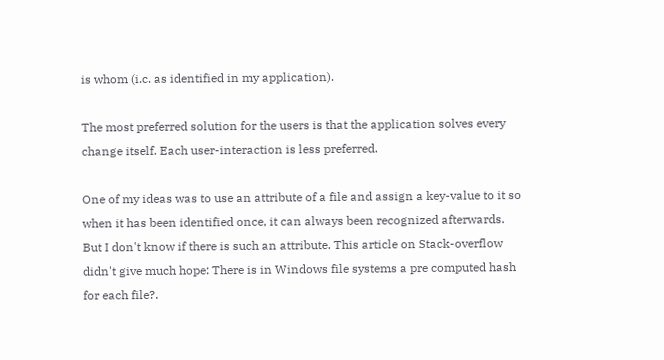is whom (i.c. as identified in my application).

The most preferred solution for the users is that the application solves every change itself. Each user-interaction is less preferred.

One of my ideas was to use an attribute of a file and assign a key-value to it so when it has been identified once, it can always been recognized afterwards. But I don't know if there is such an attribute. This article on Stack-overflow didn't give much hope: There is in Windows file systems a pre computed hash for each file?.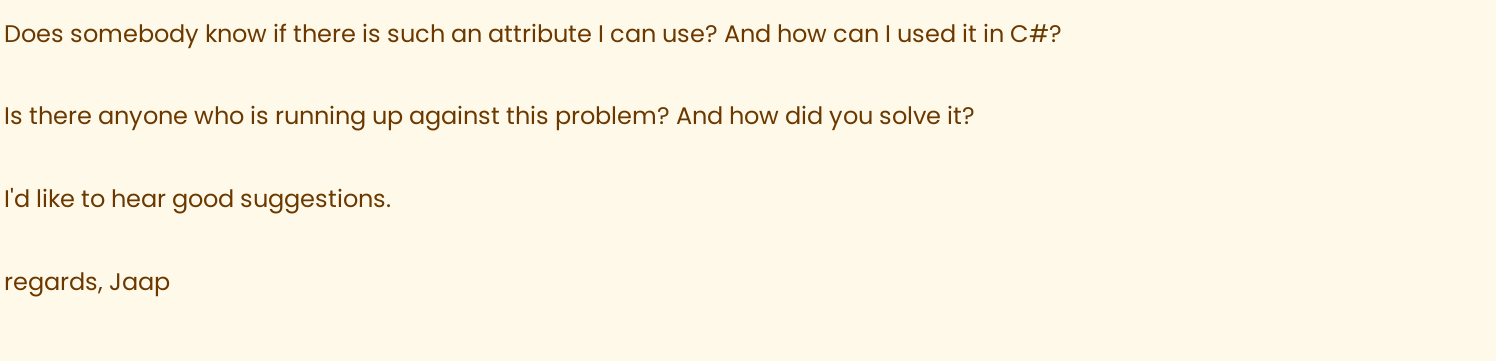Does somebody know if there is such an attribute I can use? And how can I used it in C#?

Is there anyone who is running up against this problem? And how did you solve it?

I'd like to hear good suggestions.

regards, Jaap